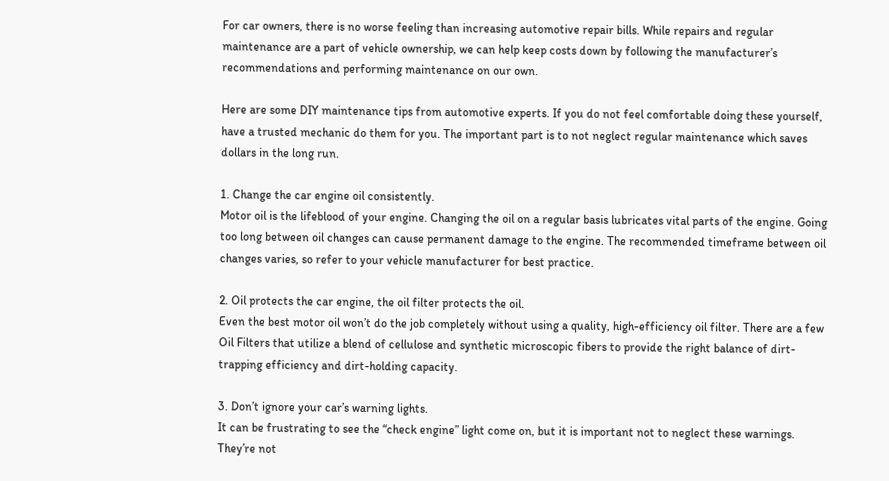For car owners, there is no worse feeling than increasing automotive repair bills. While repairs and regular maintenance are a part of vehicle ownership, we can help keep costs down by following the manufacturer’s recommendations and performing maintenance on our own.

Here are some DIY maintenance tips from automotive experts. If you do not feel comfortable doing these yourself, have a trusted mechanic do them for you. The important part is to not neglect regular maintenance which saves dollars in the long run.

1. Change the car engine oil consistently.
Motor oil is the lifeblood of your engine. Changing the oil on a regular basis lubricates vital parts of the engine. Going too long between oil changes can cause permanent damage to the engine. The recommended timeframe between oil changes varies, so refer to your vehicle manufacturer for best practice.

2. Oil protects the car engine, the oil filter protects the oil.
Even the best motor oil won’t do the job completely without using a quality, high-efficiency oil filter. There are a few Oil Filters that utilize a blend of cellulose and synthetic microscopic fibers to provide the right balance of dirt-trapping efficiency and dirt-holding capacity.

3. Don’t ignore your car’s warning lights.
It can be frustrating to see the “check engine” light come on, but it is important not to neglect these warnings. They’re not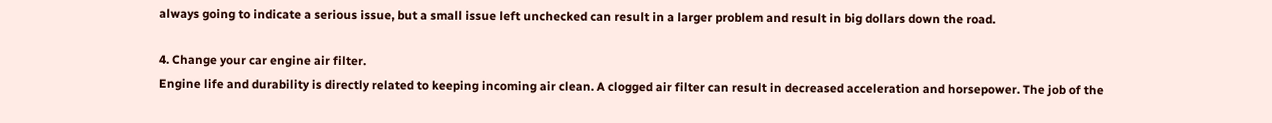always going to indicate a serious issue, but a small issue left unchecked can result in a larger problem and result in big dollars down the road.

4. Change your car engine air filter.
Engine life and durability is directly related to keeping incoming air clean. A clogged air filter can result in decreased acceleration and horsepower. The job of the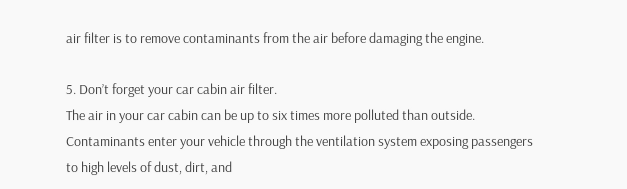air filter is to remove contaminants from the air before damaging the engine.

5. Don’t forget your car cabin air filter.
The air in your car cabin can be up to six times more polluted than outside. Contaminants enter your vehicle through the ventilation system exposing passengers to high levels of dust, dirt, and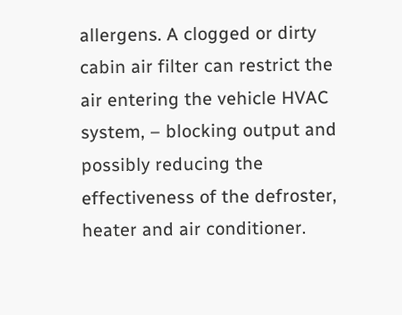allergens. A clogged or dirty cabin air filter can restrict the air entering the vehicle HVAC system, – blocking output and possibly reducing the effectiveness of the defroster, heater and air conditioner.